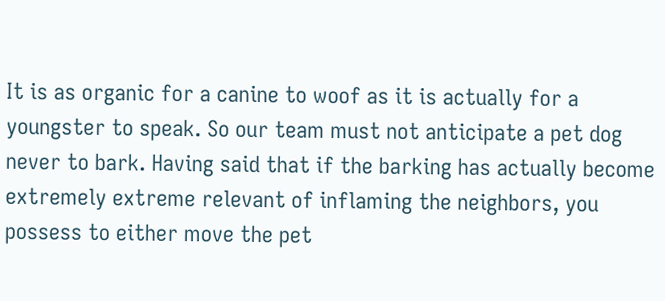It is as organic for a canine to woof as it is actually for a youngster to speak. So our team must not anticipate a pet dog never to bark. Having said that if the barking has actually become extremely extreme relevant of inflaming the neighbors, you possess to either move the pet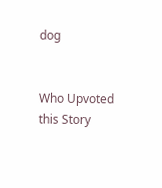dog


Who Upvoted this Story